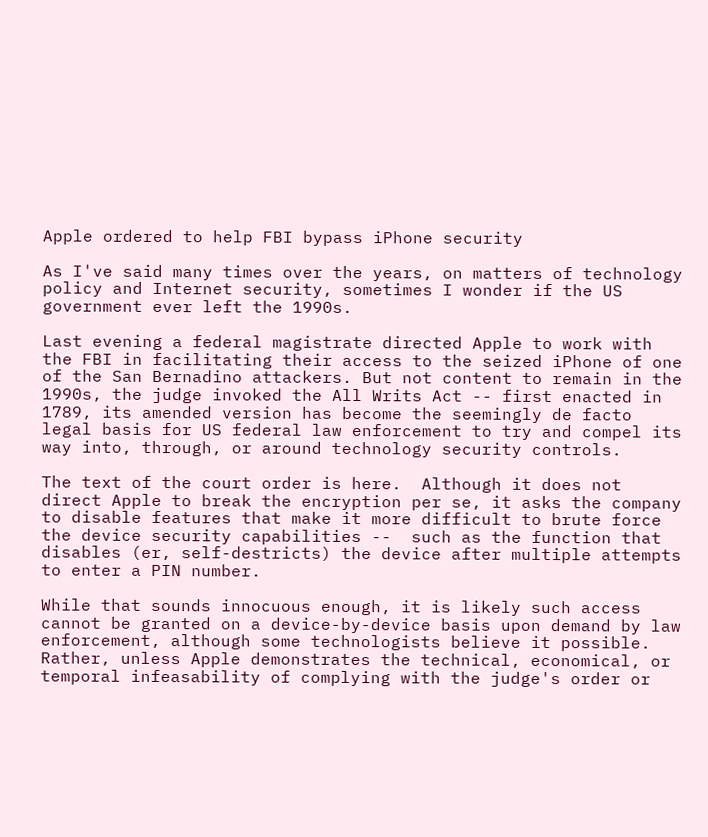Apple ordered to help FBI bypass iPhone security

As I've said many times over the years, on matters of technology policy and Internet security, sometimes I wonder if the US government ever left the 1990s.

Last evening a federal magistrate directed Apple to work with the FBI in facilitating their access to the seized iPhone of one of the San Bernadino attackers. But not content to remain in the 1990s, the judge invoked the All Writs Act -- first enacted in 1789, its amended version has become the seemingly de facto legal basis for US federal law enforcement to try and compel its way into, through, or around technology security controls.

The text of the court order is here.  Although it does not direct Apple to break the encryption per se, it asks the company to disable features that make it more difficult to brute force the device security capabilities --  such as the function that disables (er, self-destricts) the device after multiple attempts to enter a PIN number.

While that sounds innocuous enough, it is likely such access cannot be granted on a device-by-device basis upon demand by law enforcement, although some technologists believe it possible.  Rather, unless Apple demonstrates the technical, economical, or temporal infeasability of complying with the judge's order or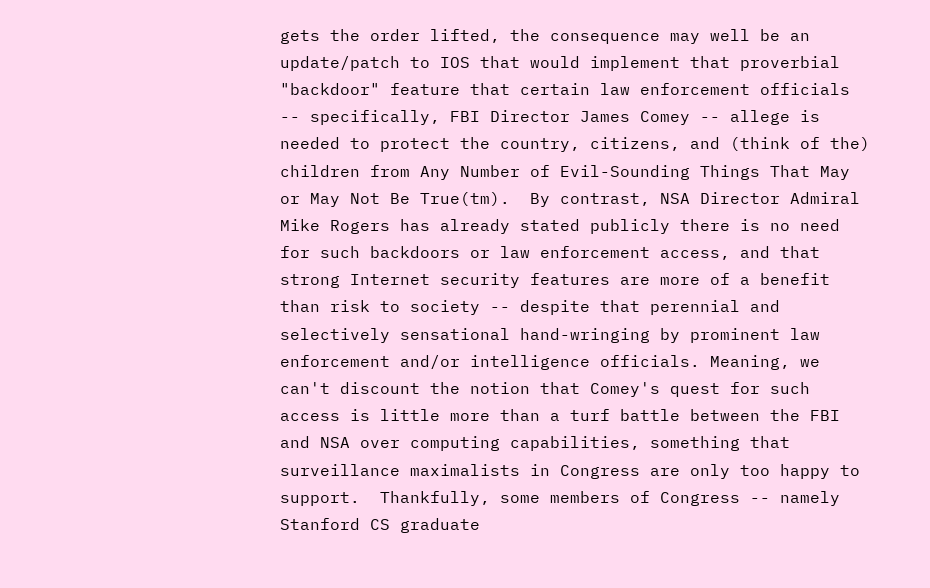gets the order lifted, the consequence may well be an update/patch to IOS that would implement that proverbial "backdoor" feature that certain law enforcement officials -- specifically, FBI Director James Comey -- allege is needed to protect the country, citizens, and (think of the) children from Any Number of Evil-Sounding Things That May or May Not Be True(tm).  By contrast, NSA Director Admiral Mike Rogers has already stated publicly there is no need for such backdoors or law enforcement access, and that strong Internet security features are more of a benefit than risk to society -- despite that perennial and selectively sensational hand-wringing by prominent law enforcement and/or intelligence officials. Meaning, we can't discount the notion that Comey's quest for such access is little more than a turf battle between the FBI and NSA over computing capabilities, something that surveillance maximalists in Congress are only too happy to support.  Thankfully, some members of Congress -- namely Stanford CS graduate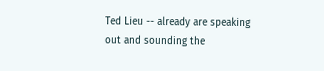Ted Lieu -- already are speaking out and sounding the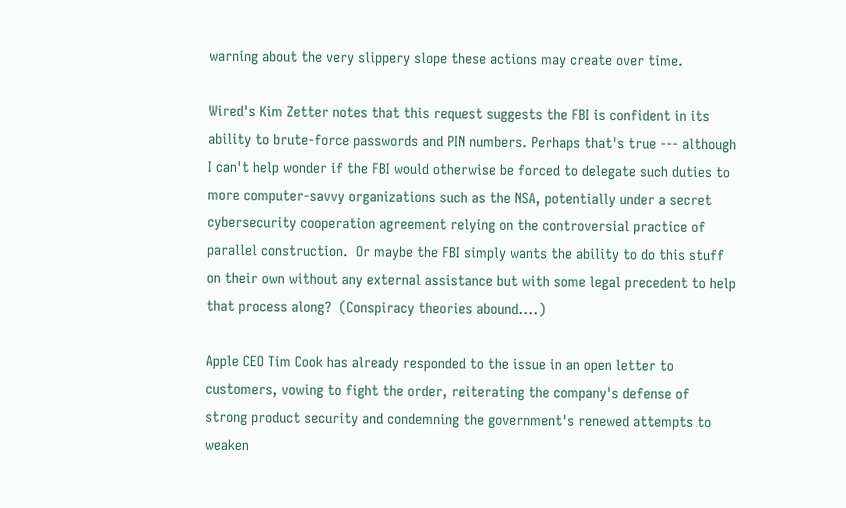warning about the very slippery slope these actions may create over time.

Wired's Kim Zetter notes that this request suggests the FBI is confident in its ability to brute-force passwords and PIN numbers. Perhaps that's true --- although I can't help wonder if the FBI would otherwise be forced to delegate such duties to more computer-savvy organizations such as the NSA, potentially under a secret cybersecurity cooperation agreement relying on the controversial practice of parallel construction.  Or maybe the FBI simply wants the ability to do this stuff on their own without any external assistance but with some legal precedent to help that process along?  (Conspiracy theories abound....)

Apple CEO Tim Cook has already responded to the issue in an open letter to customers, vowing to fight the order, reiterating the company's defense of strong product security and condemning the government's renewed attempts to weaken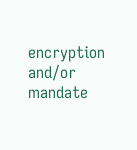encryption and/or mandate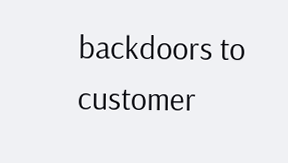backdoors to customer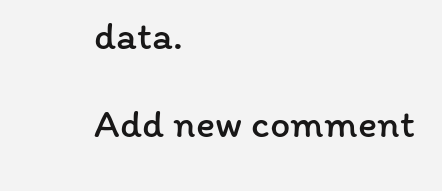data.

Add new comment